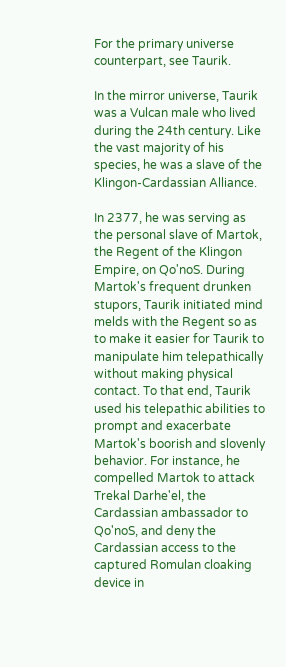For the primary universe counterpart, see Taurik.

In the mirror universe, Taurik was a Vulcan male who lived during the 24th century. Like the vast majority of his species, he was a slave of the Klingon-Cardassian Alliance.

In 2377, he was serving as the personal slave of Martok, the Regent of the Klingon Empire, on Qo'noS. During Martok's frequent drunken stupors, Taurik initiated mind melds with the Regent so as to make it easier for Taurik to manipulate him telepathically without making physical contact. To that end, Taurik used his telepathic abilities to prompt and exacerbate Martok's boorish and slovenly behavior. For instance, he compelled Martok to attack Trekal Darhe'el, the Cardassian ambassador to Qo'noS, and deny the Cardassian access to the captured Romulan cloaking device in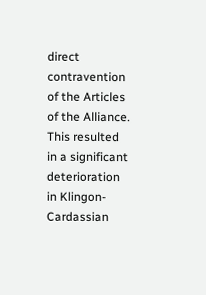direct contravention of the Articles of the Alliance. This resulted in a significant deterioration in Klingon-Cardassian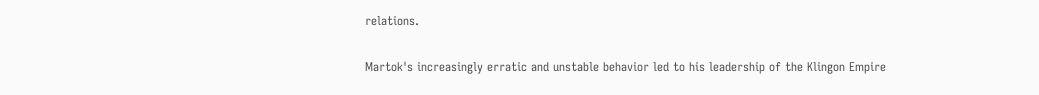relations.

Martok's increasingly erratic and unstable behavior led to his leadership of the Klingon Empire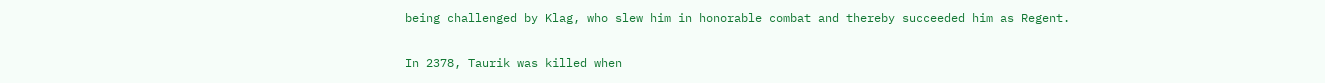being challenged by Klag, who slew him in honorable combat and thereby succeeded him as Regent.

In 2378, Taurik was killed when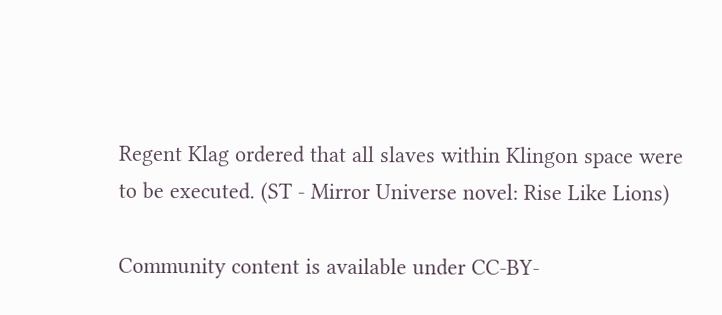Regent Klag ordered that all slaves within Klingon space were to be executed. (ST - Mirror Universe novel: Rise Like Lions)

Community content is available under CC-BY-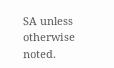SA unless otherwise noted.